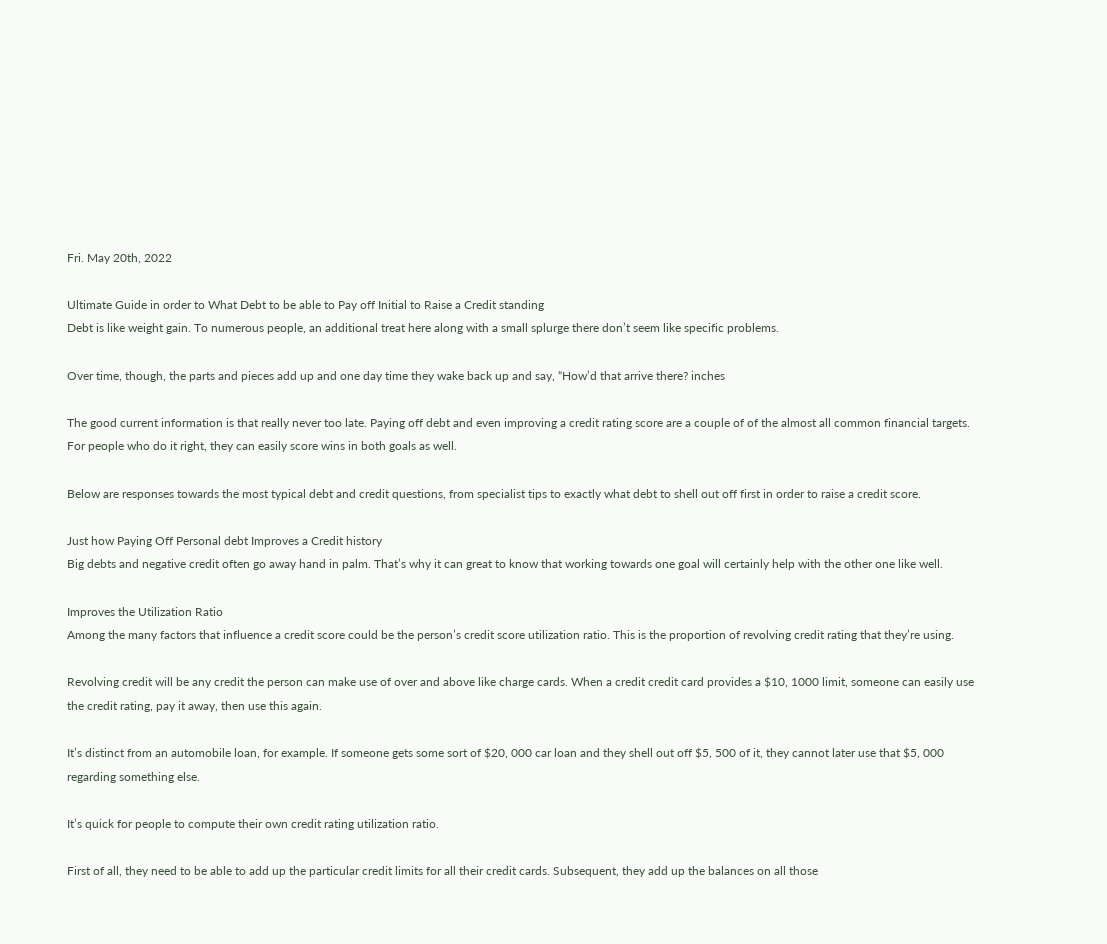Fri. May 20th, 2022

Ultimate Guide in order to What Debt to be able to Pay off Initial to Raise a Credit standing
Debt is like weight gain. To numerous people, an additional treat here along with a small splurge there don’t seem like specific problems.

Over time, though, the parts and pieces add up and one day time they wake back up and say, “How’d that arrive there? inches

The good current information is that really never too late. Paying off debt and even improving a credit rating score are a couple of of the almost all common financial targets. For people who do it right, they can easily score wins in both goals as well.

Below are responses towards the most typical debt and credit questions, from specialist tips to exactly what debt to shell out off first in order to raise a credit score.

Just how Paying Off Personal debt Improves a Credit history
Big debts and negative credit often go away hand in palm. That’s why it can great to know that working towards one goal will certainly help with the other one like well.

Improves the Utilization Ratio
Among the many factors that influence a credit score could be the person’s credit score utilization ratio. This is the proportion of revolving credit rating that they’re using.

Revolving credit will be any credit the person can make use of over and above like charge cards. When a credit credit card provides a $10, 1000 limit, someone can easily use the credit rating, pay it away, then use this again.

It’s distinct from an automobile loan, for example. If someone gets some sort of $20, 000 car loan and they shell out off $5, 500 of it, they cannot later use that $5, 000 regarding something else.

It’s quick for people to compute their own credit rating utilization ratio.

First of all, they need to be able to add up the particular credit limits for all their credit cards. Subsequent, they add up the balances on all those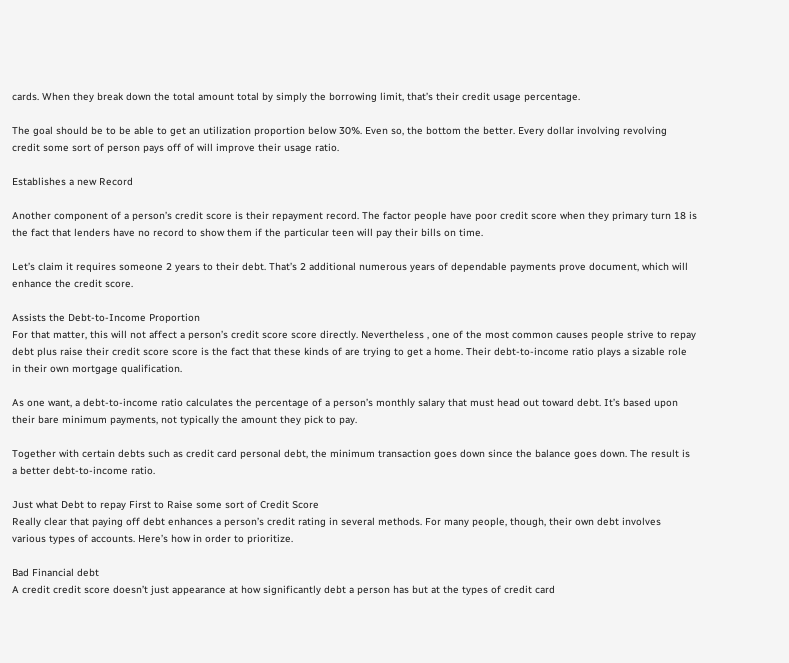cards. When they break down the total amount total by simply the borrowing limit, that’s their credit usage percentage.

The goal should be to be able to get an utilization proportion below 30%. Even so, the bottom the better. Every dollar involving revolving credit some sort of person pays off of will improve their usage ratio.

Establishes a new Record

Another component of a person’s credit score is their repayment record. The factor people have poor credit score when they primary turn 18 is the fact that lenders have no record to show them if the particular teen will pay their bills on time.

Let’s claim it requires someone 2 years to their debt. That’s 2 additional numerous years of dependable payments prove document, which will enhance the credit score.

Assists the Debt-to-Income Proportion
For that matter, this will not affect a person’s credit score score directly. Nevertheless , one of the most common causes people strive to repay debt plus raise their credit score score is the fact that these kinds of are trying to get a home. Their debt-to-income ratio plays a sizable role in their own mortgage qualification.

As one want, a debt-to-income ratio calculates the percentage of a person’s monthly salary that must head out toward debt. It’s based upon their bare minimum payments, not typically the amount they pick to pay.

Together with certain debts such as credit card personal debt, the minimum transaction goes down since the balance goes down. The result is a better debt-to-income ratio.

Just what Debt to repay First to Raise some sort of Credit Score
Really clear that paying off debt enhances a person’s credit rating in several methods. For many people, though, their own debt involves various types of accounts. Here’s how in order to prioritize.

Bad Financial debt
A credit credit score doesn’t just appearance at how significantly debt a person has but at the types of credit card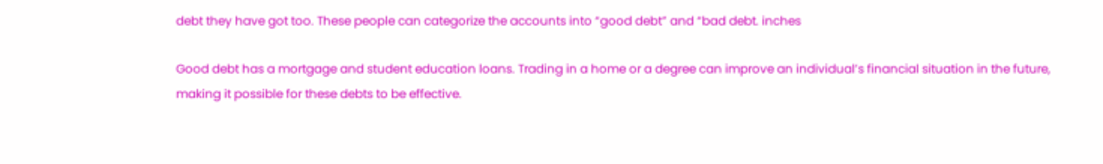debt they have got too. These people can categorize the accounts into “good debt” and “bad debt. inches

Good debt has a mortgage and student education loans. Trading in a home or a degree can improve an individual’s financial situation in the future, making it possible for these debts to be effective.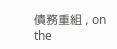債務重組 , on the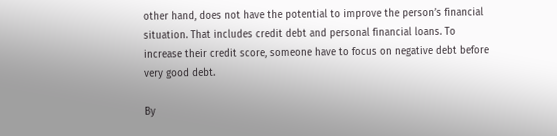other hand, does not have the potential to improve the person’s financial situation. That includes credit debt and personal financial loans. To increase their credit score, someone have to focus on negative debt before very good debt.

By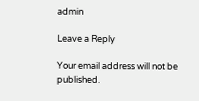admin

Leave a Reply

Your email address will not be published.